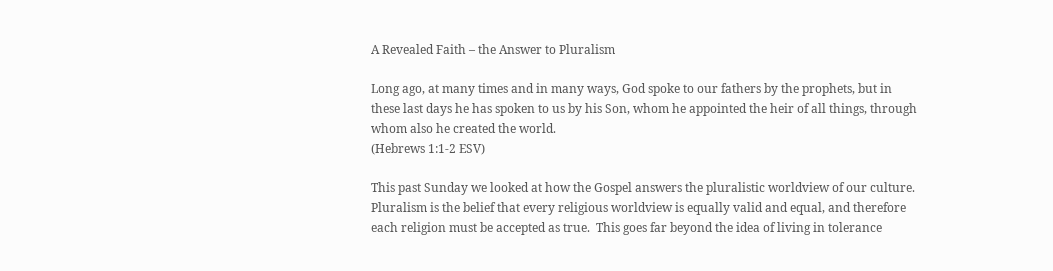A Revealed Faith – the Answer to Pluralism

Long ago, at many times and in many ways, God spoke to our fathers by the prophets, but in these last days he has spoken to us by his Son, whom he appointed the heir of all things, through whom also he created the world.
(Hebrews 1:1-2 ESV)

This past Sunday we looked at how the Gospel answers the pluralistic worldview of our culture.  Pluralism is the belief that every religious worldview is equally valid and equal, and therefore each religion must be accepted as true.  This goes far beyond the idea of living in tolerance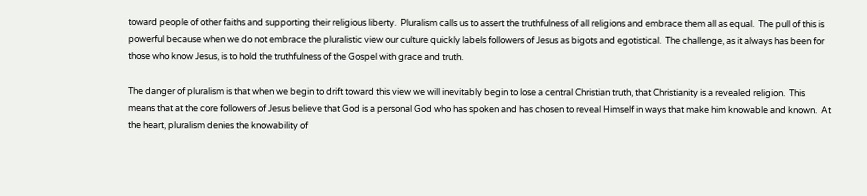toward people of other faiths and supporting their religious liberty.  Pluralism calls us to assert the truthfulness of all religions and embrace them all as equal.  The pull of this is powerful because when we do not embrace the pluralistic view our culture quickly labels followers of Jesus as bigots and egotistical.  The challenge, as it always has been for those who know Jesus, is to hold the truthfulness of the Gospel with grace and truth.

The danger of pluralism is that when we begin to drift toward this view we will inevitably begin to lose a central Christian truth, that Christianity is a revealed religion.  This means that at the core followers of Jesus believe that God is a personal God who has spoken and has chosen to reveal Himself in ways that make him knowable and known.  At the heart, pluralism denies the knowability of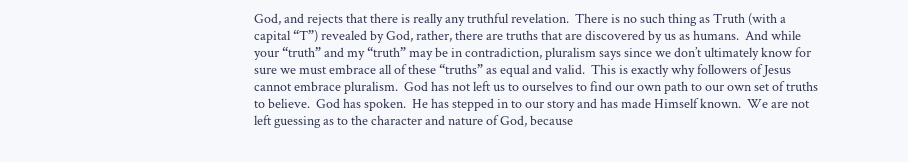God, and rejects that there is really any truthful revelation.  There is no such thing as Truth (with a capital “T”) revealed by God, rather, there are truths that are discovered by us as humans.  And while your “truth” and my “truth” may be in contradiction, pluralism says since we don’t ultimately know for sure we must embrace all of these “truths” as equal and valid.  This is exactly why followers of Jesus cannot embrace pluralism.  God has not left us to ourselves to find our own path to our own set of truths to believe.  God has spoken.  He has stepped in to our story and has made Himself known.  We are not left guessing as to the character and nature of God, because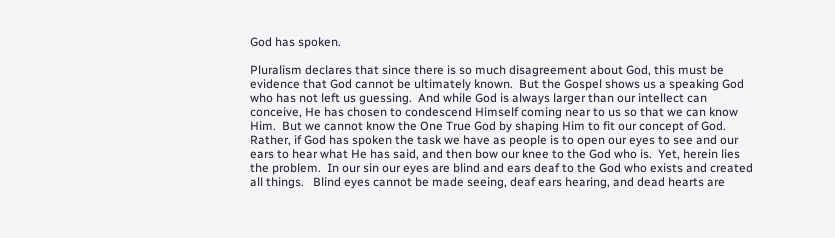God has spoken.

Pluralism declares that since there is so much disagreement about God, this must be evidence that God cannot be ultimately known.  But the Gospel shows us a speaking God who has not left us guessing.  And while God is always larger than our intellect can conceive, He has chosen to condescend Himself coming near to us so that we can know Him.  But we cannot know the One True God by shaping Him to fit our concept of God.  Rather, if God has spoken the task we have as people is to open our eyes to see and our ears to hear what He has said, and then bow our knee to the God who is.  Yet, herein lies the problem.  In our sin our eyes are blind and ears deaf to the God who exists and created all things.   Blind eyes cannot be made seeing, deaf ears hearing, and dead hearts are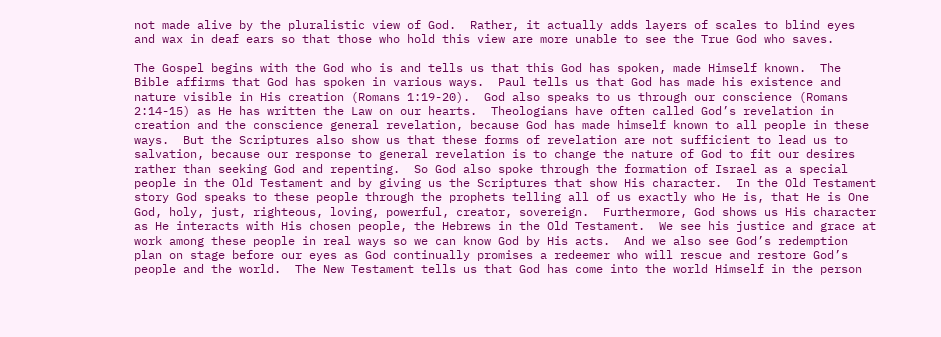not made alive by the pluralistic view of God.  Rather, it actually adds layers of scales to blind eyes and wax in deaf ears so that those who hold this view are more unable to see the True God who saves.

The Gospel begins with the God who is and tells us that this God has spoken, made Himself known.  The Bible affirms that God has spoken in various ways.  Paul tells us that God has made his existence and nature visible in His creation (Romans 1:19-20).  God also speaks to us through our conscience (Romans 2:14-15) as He has written the Law on our hearts.  Theologians have often called God’s revelation in creation and the conscience general revelation, because God has made himself known to all people in these ways.  But the Scriptures also show us that these forms of revelation are not sufficient to lead us to salvation, because our response to general revelation is to change the nature of God to fit our desires rather than seeking God and repenting.  So God also spoke through the formation of Israel as a special people in the Old Testament and by giving us the Scriptures that show His character.  In the Old Testament story God speaks to these people through the prophets telling all of us exactly who He is, that He is One God, holy, just, righteous, loving, powerful, creator, sovereign.  Furthermore, God shows us His character as He interacts with His chosen people, the Hebrews in the Old Testament.  We see his justice and grace at work among these people in real ways so we can know God by His acts.  And we also see God’s redemption plan on stage before our eyes as God continually promises a redeemer who will rescue and restore God’s people and the world.  The New Testament tells us that God has come into the world Himself in the person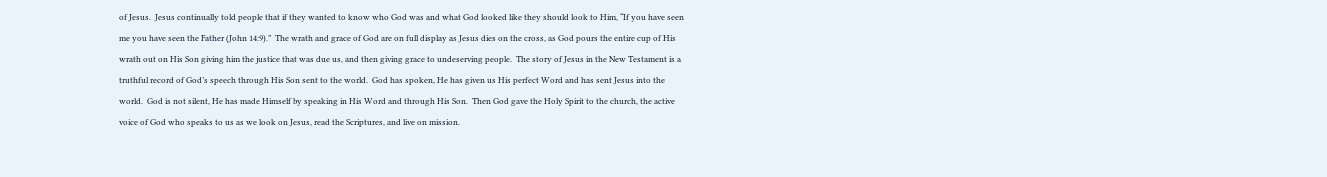of Jesus.  Jesus continually told people that if they wanted to know who God was and what God looked like they should look to Him, “If you have seen me you have seen the Father (John 14:9).”  The wrath and grace of God are on full display as Jesus dies on the cross, as God pours the entire cup of His wrath out on His Son giving him the justice that was due us, and then giving grace to undeserving people.  The story of Jesus in the New Testament is a truthful record of God’s speech through His Son sent to the world.  God has spoken, He has given us His perfect Word and has sent Jesus into the world.  God is not silent, He has made Himself by speaking in His Word and through His Son.  Then God gave the Holy Spirit to the church, the active voice of God who speaks to us as we look on Jesus, read the Scriptures, and live on mission.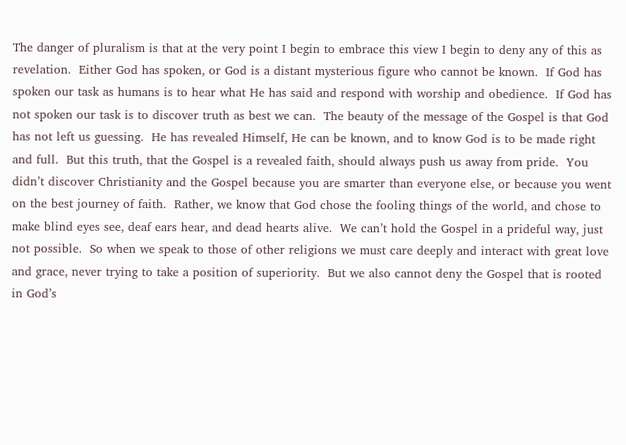The danger of pluralism is that at the very point I begin to embrace this view I begin to deny any of this as revelation.  Either God has spoken, or God is a distant mysterious figure who cannot be known.  If God has spoken our task as humans is to hear what He has said and respond with worship and obedience.  If God has not spoken our task is to discover truth as best we can.  The beauty of the message of the Gospel is that God has not left us guessing.  He has revealed Himself, He can be known, and to know God is to be made right and full.  But this truth, that the Gospel is a revealed faith, should always push us away from pride.  You didn’t discover Christianity and the Gospel because you are smarter than everyone else, or because you went on the best journey of faith.  Rather, we know that God chose the fooling things of the world, and chose to make blind eyes see, deaf ears hear, and dead hearts alive.  We can’t hold the Gospel in a prideful way, just not possible.  So when we speak to those of other religions we must care deeply and interact with great love and grace, never trying to take a position of superiority.  But we also cannot deny the Gospel that is rooted in God’s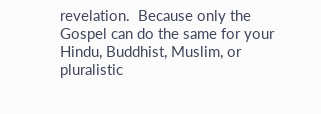revelation.  Because only the Gospel can do the same for your Hindu, Buddhist, Muslim, or pluralistic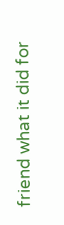friend what it did for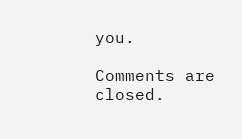you.

Comments are closed.